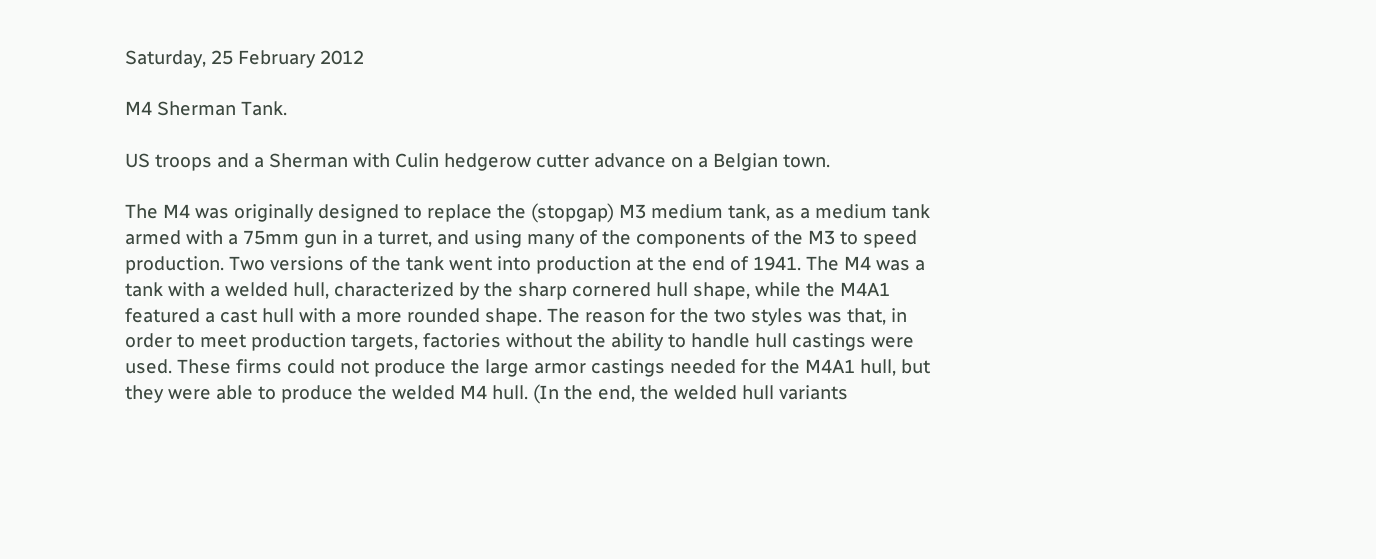Saturday, 25 February 2012

M4 Sherman Tank.

US troops and a Sherman with Culin hedgerow cutter advance on a Belgian town.

The M4 was originally designed to replace the (stopgap) M3 medium tank, as a medium tank armed with a 75mm gun in a turret, and using many of the components of the M3 to speed production. Two versions of the tank went into production at the end of 1941. The M4 was a tank with a welded hull, characterized by the sharp cornered hull shape, while the M4A1 featured a cast hull with a more rounded shape. The reason for the two styles was that, in order to meet production targets, factories without the ability to handle hull castings were used. These firms could not produce the large armor castings needed for the M4A1 hull, but they were able to produce the welded M4 hull. (In the end, the welded hull variants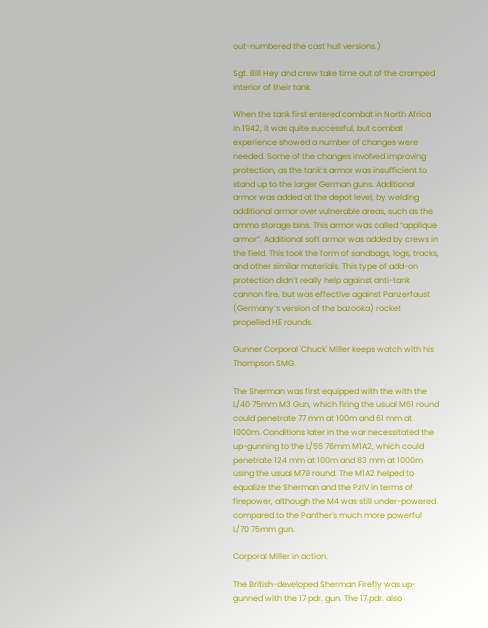out-numbered the cast hull versions.)

Sgt. Bill Hey and crew take time out of the cramped interior of their tank.

When the tank first entered combat in North Africa in 1942, it was quite successful, but combat experience showed a number of changes were needed. Some of the changes involved improving protection, as the tank’s armor was insufficient to stand up to the larger German guns. Additional armor was added at the depot level, by welding additional armor over vulnerable areas, such as the ammo storage bins. This armor was called “applique armor”. Additional soft armor was added by crews in the field. This took the form of sandbags, logs, tracks, and other similar materials. This type of add-on protection didn’t really help against anti-tank cannon fire, but was effective against Panzerfaust (Germany’s version of the bazooka) rocket propelled HE rounds.

Gunner Corporal 'Chuck' Miller keeps watch with his Thompson SMG.

The Sherman was first equipped with the with the L/40 75mm M3 Gun, which firing the usual M61 round could penetrate 77 mm at 100m and 61 mm at 1000m. Conditions later in the war necessitated the up-gunning to the L/55 76mm M1A2, which could penetrate 124 mm at 100m and 83 mm at 1000m using the usual M79 round. The M1A2 helped to equalize the Sherman and the PzIV in terms of firepower, although the M4 was still under-powered compared to the Panther's much more powerful L/70 75mm gun.

Corporal Miller in action.

The British-developed Sherman Firefly was up-gunned with the 17 pdr. gun. The 17 pdr. also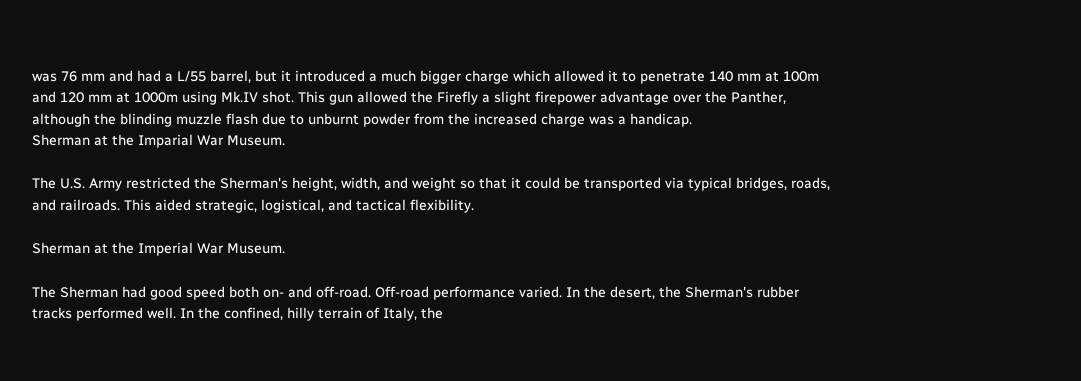was 76 mm and had a L/55 barrel, but it introduced a much bigger charge which allowed it to penetrate 140 mm at 100m and 120 mm at 1000m using Mk.IV shot. This gun allowed the Firefly a slight firepower advantage over the Panther, although the blinding muzzle flash due to unburnt powder from the increased charge was a handicap.
Sherman at the Imparial War Museum.

The U.S. Army restricted the Sherman's height, width, and weight so that it could be transported via typical bridges, roads, and railroads. This aided strategic, logistical, and tactical flexibility.

Sherman at the Imperial War Museum.

The Sherman had good speed both on- and off-road. Off-road performance varied. In the desert, the Sherman's rubber tracks performed well. In the confined, hilly terrain of Italy, the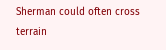Sherman could often cross terrain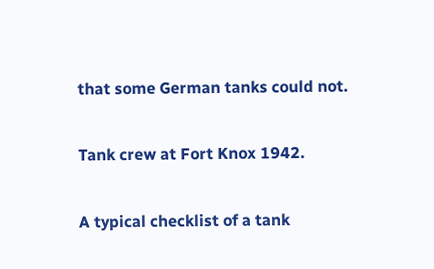that some German tanks could not.

Tank crew at Fort Knox 1942.

A typical checklist of a tank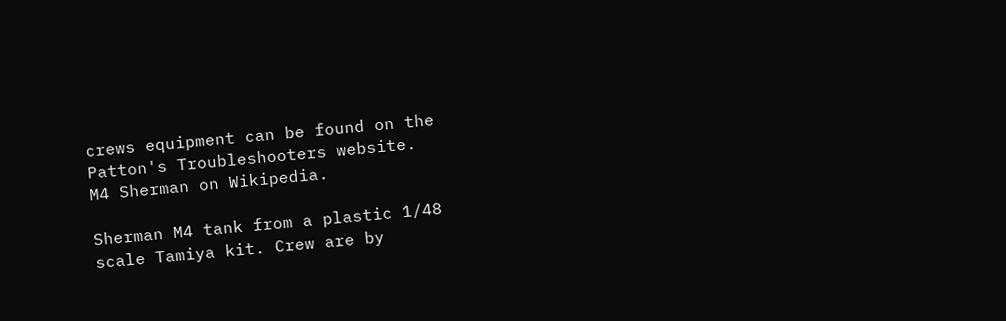crews equipment can be found on the Patton's Troubleshooters website.
M4 Sherman on Wikipedia.

Sherman M4 tank from a plastic 1/48 scale Tamiya kit. Crew are by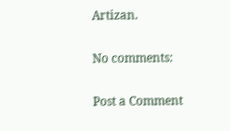Artizan.

No comments:

Post a Comment